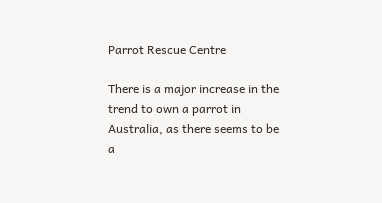Parrot Rescue Centre

There is a major increase in the trend to own a parrot in Australia, as there seems to be a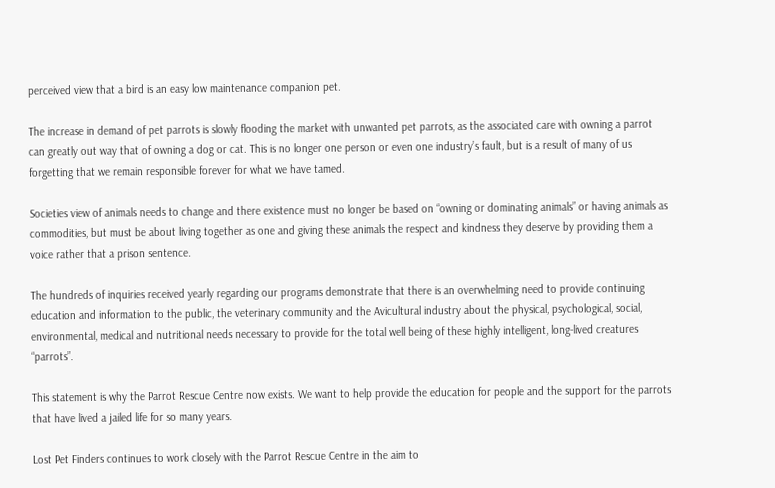perceived view that a bird is an easy low maintenance companion pet.

The increase in demand of pet parrots is slowly flooding the market with unwanted pet parrots, as the associated care with owning a parrot can greatly out way that of owning a dog or cat. This is no longer one person or even one industry’s fault, but is a result of many of us forgetting that we remain responsible forever for what we have tamed.

Societies view of animals needs to change and there existence must no longer be based on “owning or dominating animals” or having animals as commodities, but must be about living together as one and giving these animals the respect and kindness they deserve by providing them a voice rather that a prison sentence.

The hundreds of inquiries received yearly regarding our programs demonstrate that there is an overwhelming need to provide continuing education and information to the public, the veterinary community and the Avicultural industry about the physical, psychological, social, environmental, medical and nutritional needs necessary to provide for the total well being of these highly intelligent, long-lived creatures “parrots”.

This statement is why the Parrot Rescue Centre now exists. We want to help provide the education for people and the support for the parrots that have lived a jailed life for so many years.

Lost Pet Finders continues to work closely with the Parrot Rescue Centre in the aim to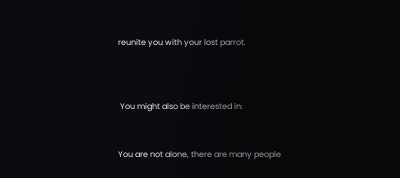reunite you with your lost parrot.



 You might also be interested in:


You are not alone, there are many people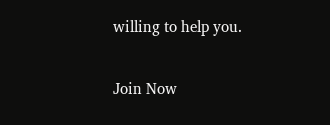willing to help you.

Join Now